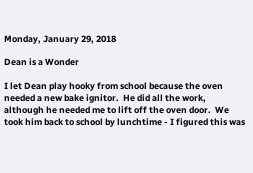Monday, January 29, 2018

Dean is a Wonder

I let Dean play hooky from school because the oven needed a new bake ignitor.  He did all the work, although he needed me to lift off the oven door.  We took him back to school by lunchtime - I figured this was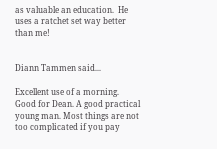as valuable an education.  He uses a ratchet set way better than me!


Diann Tammen said...

Excellent use of a morning. Good for Dean. A good practical young man. Most things are not too complicated if you pay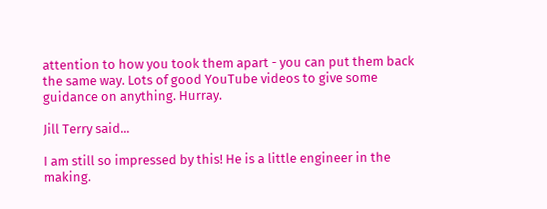attention to how you took them apart - you can put them back the same way. Lots of good YouTube videos to give some guidance on anything. Hurray.

Jill Terry said...

I am still so impressed by this! He is a little engineer in the making.